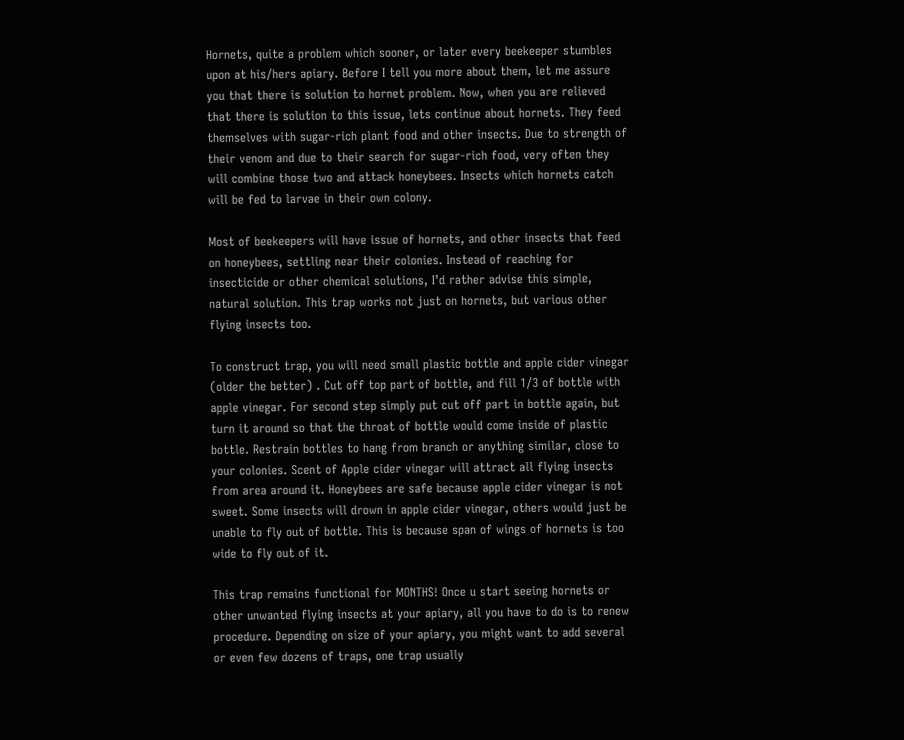Hornets, quite a problem which sooner, or later every beekeeper stumbles upon at his/hers apiary. Before I tell you more about them, let me assure you that there is solution to hornet problem. Now, when you are relieved that there is solution to this issue, lets continue about hornets. They feed themselves with sugar-rich plant food and other insects. Due to strength of their venom and due to their search for sugar-rich food, very often they will combine those two and attack honeybees. Insects which hornets catch will be fed to larvae in their own colony.

Most of beekeepers will have issue of hornets, and other insects that feed on honeybees, settling near their colonies. Instead of reaching for insecticide or other chemical solutions, I’d rather advise this simple, natural solution. This trap works not just on hornets, but various other flying insects too.

To construct trap, you will need small plastic bottle and apple cider vinegar (older the better) . Cut off top part of bottle, and fill 1/3 of bottle with apple vinegar. For second step simply put cut off part in bottle again, but turn it around so that the throat of bottle would come inside of plastic bottle. Restrain bottles to hang from branch or anything similar, close to your colonies. Scent of Apple cider vinegar will attract all flying insects from area around it. Honeybees are safe because apple cider vinegar is not sweet. Some insects will drown in apple cider vinegar, others would just be unable to fly out of bottle. This is because span of wings of hornets is too wide to fly out of it.

This trap remains functional for MONTHS! Once u start seeing hornets or other unwanted flying insects at your apiary, all you have to do is to renew procedure. Depending on size of your apiary, you might want to add several or even few dozens of traps, one trap usually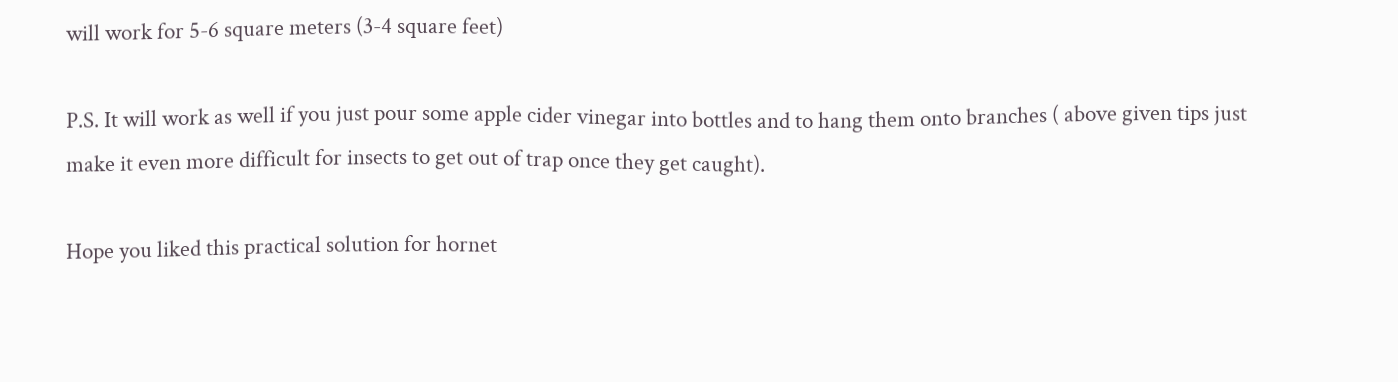will work for 5-6 square meters (3-4 square feet)

P.S. It will work as well if you just pour some apple cider vinegar into bottles and to hang them onto branches ( above given tips just make it even more difficult for insects to get out of trap once they get caught).

Hope you liked this practical solution for hornet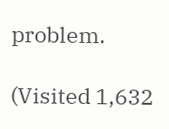problem.

(Visited 1,632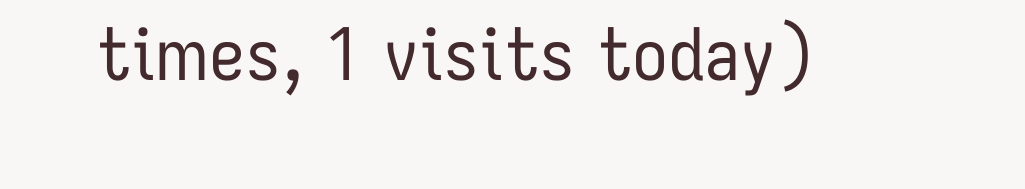times, 1 visits today)